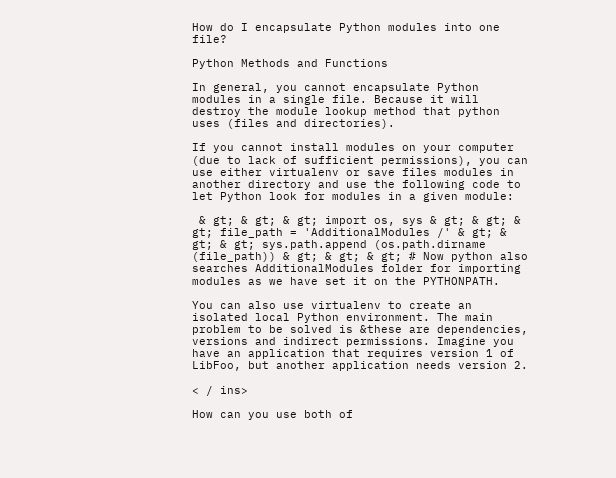How do I encapsulate Python modules into one file?

Python Methods and Functions

In general, you cannot encapsulate Python modules in a single file. Because it will destroy the module lookup method that python uses (files and directories).

If you cannot install modules on your computer (due to lack of sufficient permissions), you can use either virtualenv or save files modules in another directory and use the following code to let Python look for modules in a given module:

 & gt; & gt; & gt; import os, sys & gt; & gt; & gt; file_path = 'AdditionalModules /' & gt; & gt; & gt; sys.path.append (os.path.dirname (file_path)) & gt; & gt; & gt; # Now python also searches AdditionalModules folder for importing modules as we have set it on the PYTHONPATH.

You can also use virtualenv to create an isolated local Python environment. The main problem to be solved is &these are dependencies, versions and indirect permissions. Imagine you have an application that requires version 1 of LibFoo, but another application needs version 2.

< / ins>

How can you use both of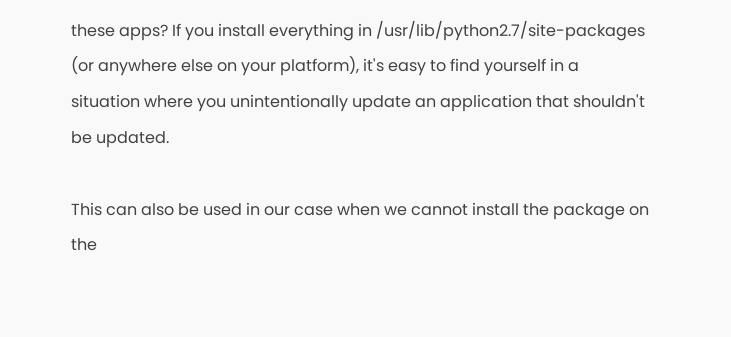these apps? If you install everything in /usr/lib/python2.7/site-packages (or anywhere else on your platform), it's easy to find yourself in a situation where you unintentionally update an application that shouldn't be updated.

This can also be used in our case when we cannot install the package on the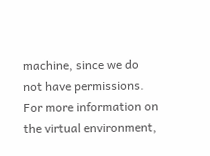machine, since we do not have permissions. For more information on the virtual environment,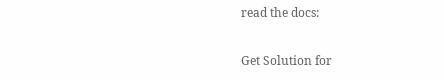read the docs:

Get Solution for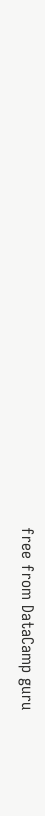free from DataCamp guru